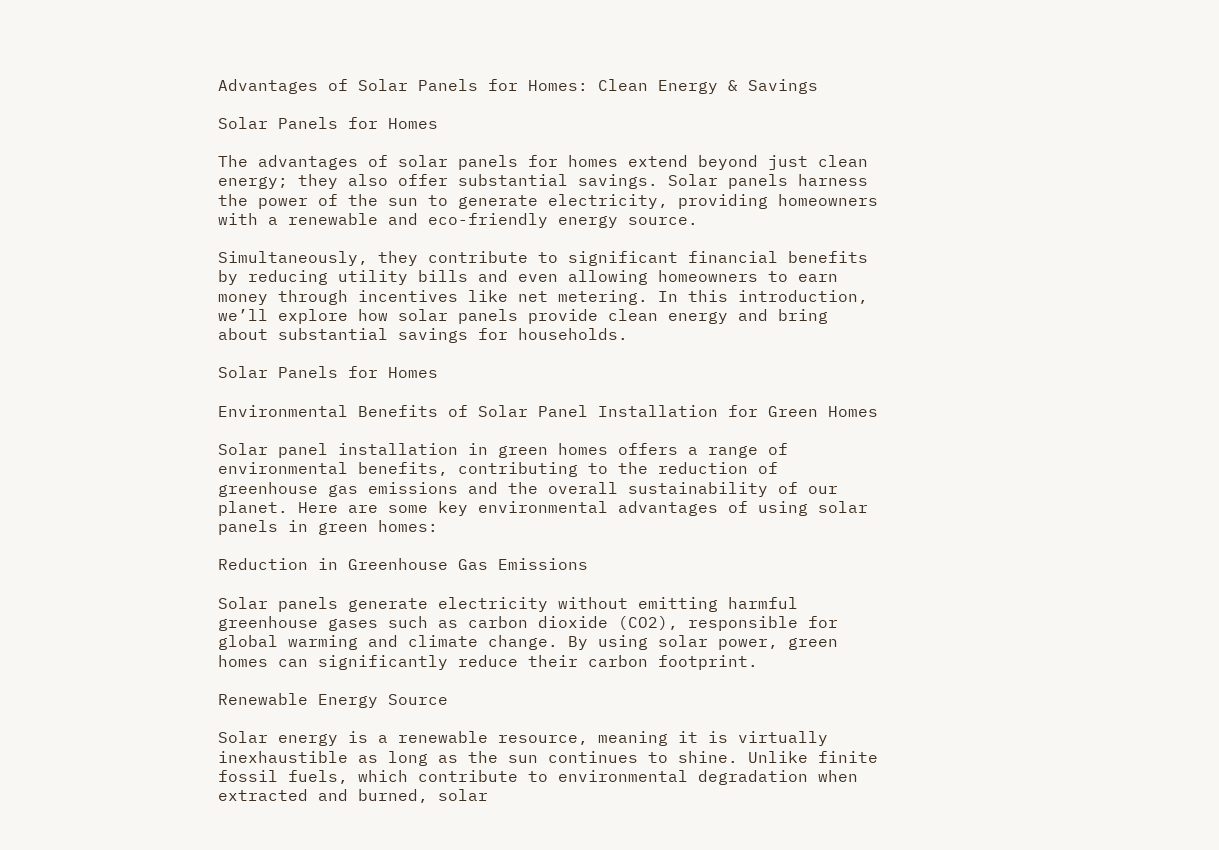Advantages of Solar Panels for Homes: Clean Energy & Savings

Solar Panels for Homes

The advantages of solar panels for homes extend beyond just clean energy; they also offer substantial savings. Solar panels harness the power of the sun to generate electricity, providing homeowners with a renewable and eco-friendly energy source.

Simultaneously, they contribute to significant financial benefits by reducing utility bills and even allowing homeowners to earn money through incentives like net metering. In this introduction, we’ll explore how solar panels provide clean energy and bring about substantial savings for households.

Solar Panels for Homes

Environmental Benefits of Solar Panel Installation for Green Homes

Solar panel installation in green homes offers a range of environmental benefits, contributing to the reduction of greenhouse gas emissions and the overall sustainability of our planet. Here are some key environmental advantages of using solar panels in green homes:

Reduction in Greenhouse Gas Emissions

Solar panels generate electricity without emitting harmful greenhouse gases such as carbon dioxide (CO2), responsible for global warming and climate change. By using solar power, green homes can significantly reduce their carbon footprint.

Renewable Energy Source

Solar energy is a renewable resource, meaning it is virtually inexhaustible as long as the sun continues to shine. Unlike finite fossil fuels, which contribute to environmental degradation when extracted and burned, solar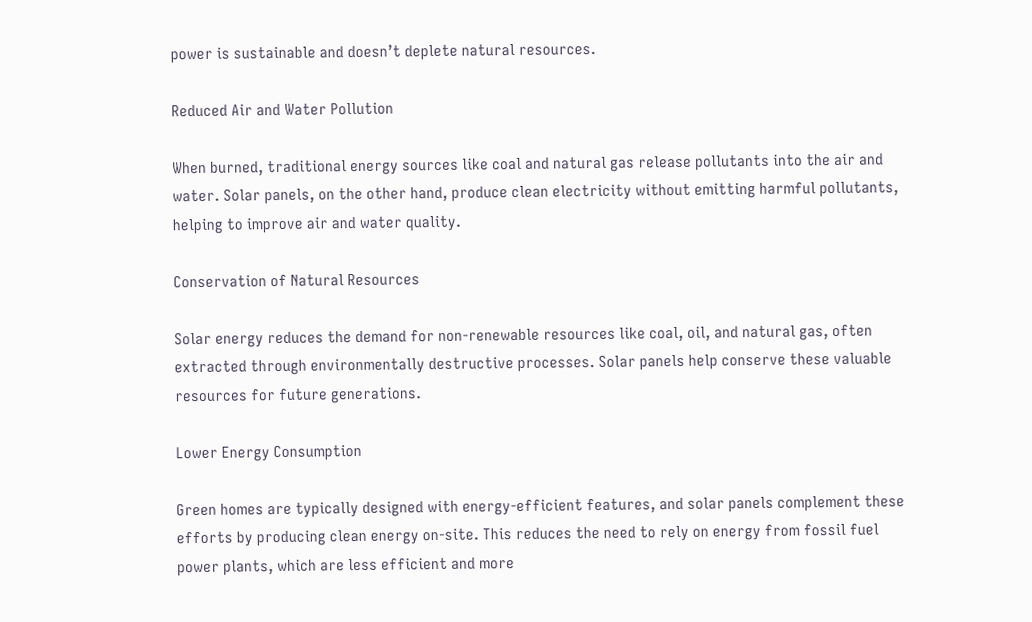power is sustainable and doesn’t deplete natural resources.

Reduced Air and Water Pollution

When burned, traditional energy sources like coal and natural gas release pollutants into the air and water. Solar panels, on the other hand, produce clean electricity without emitting harmful pollutants, helping to improve air and water quality.

Conservation of Natural Resources

Solar energy reduces the demand for non-renewable resources like coal, oil, and natural gas, often extracted through environmentally destructive processes. Solar panels help conserve these valuable resources for future generations.

Lower Energy Consumption

Green homes are typically designed with energy-efficient features, and solar panels complement these efforts by producing clean energy on-site. This reduces the need to rely on energy from fossil fuel power plants, which are less efficient and more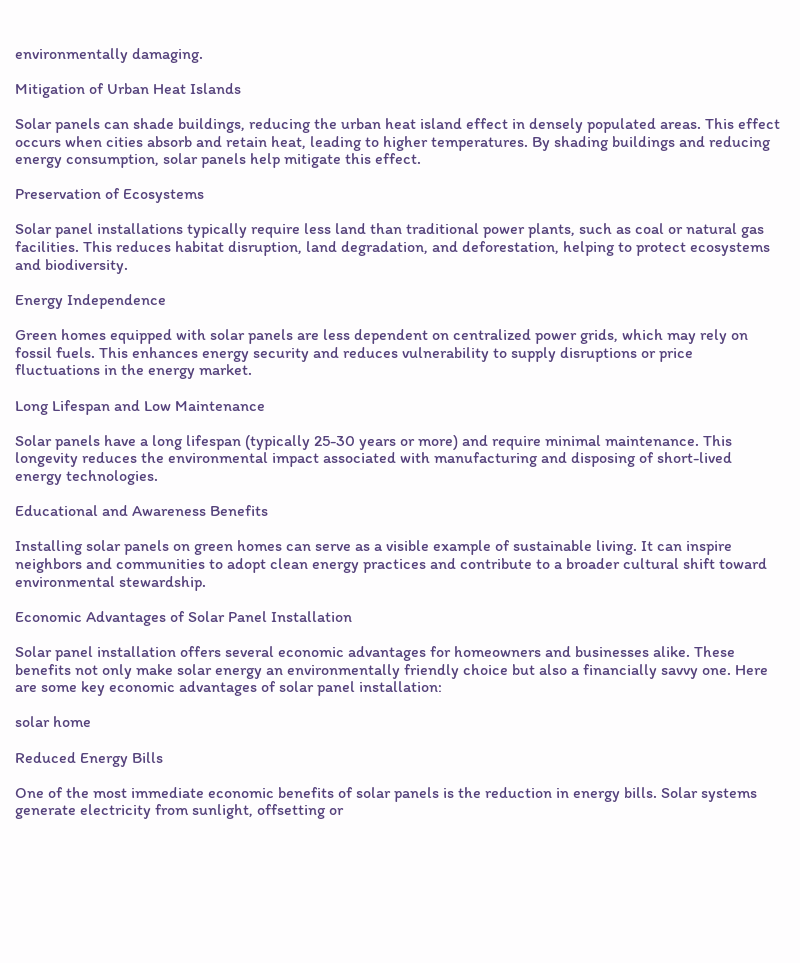environmentally damaging.

Mitigation of Urban Heat Islands

Solar panels can shade buildings, reducing the urban heat island effect in densely populated areas. This effect occurs when cities absorb and retain heat, leading to higher temperatures. By shading buildings and reducing energy consumption, solar panels help mitigate this effect.

Preservation of Ecosystems

Solar panel installations typically require less land than traditional power plants, such as coal or natural gas facilities. This reduces habitat disruption, land degradation, and deforestation, helping to protect ecosystems and biodiversity.

Energy Independence

Green homes equipped with solar panels are less dependent on centralized power grids, which may rely on fossil fuels. This enhances energy security and reduces vulnerability to supply disruptions or price fluctuations in the energy market.

Long Lifespan and Low Maintenance

Solar panels have a long lifespan (typically 25-30 years or more) and require minimal maintenance. This longevity reduces the environmental impact associated with manufacturing and disposing of short-lived energy technologies.

Educational and Awareness Benefits

Installing solar panels on green homes can serve as a visible example of sustainable living. It can inspire neighbors and communities to adopt clean energy practices and contribute to a broader cultural shift toward environmental stewardship.

Economic Advantages of Solar Panel Installation

Solar panel installation offers several economic advantages for homeowners and businesses alike. These benefits not only make solar energy an environmentally friendly choice but also a financially savvy one. Here are some key economic advantages of solar panel installation:

solar home

Reduced Energy Bills

One of the most immediate economic benefits of solar panels is the reduction in energy bills. Solar systems generate electricity from sunlight, offsetting or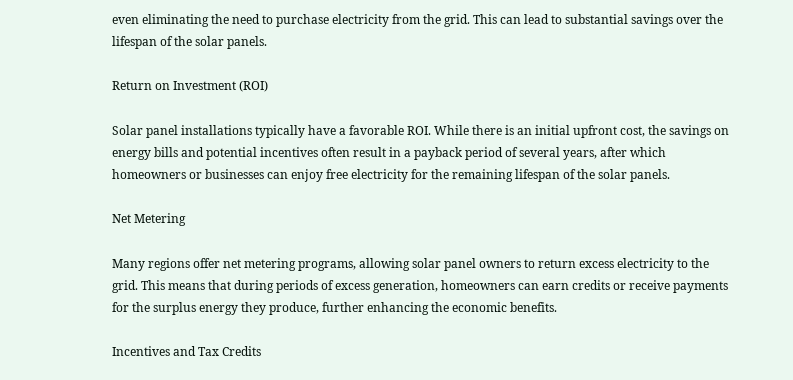even eliminating the need to purchase electricity from the grid. This can lead to substantial savings over the lifespan of the solar panels.

Return on Investment (ROI)

Solar panel installations typically have a favorable ROI. While there is an initial upfront cost, the savings on energy bills and potential incentives often result in a payback period of several years, after which homeowners or businesses can enjoy free electricity for the remaining lifespan of the solar panels.

Net Metering

Many regions offer net metering programs, allowing solar panel owners to return excess electricity to the grid. This means that during periods of excess generation, homeowners can earn credits or receive payments for the surplus energy they produce, further enhancing the economic benefits.

Incentives and Tax Credits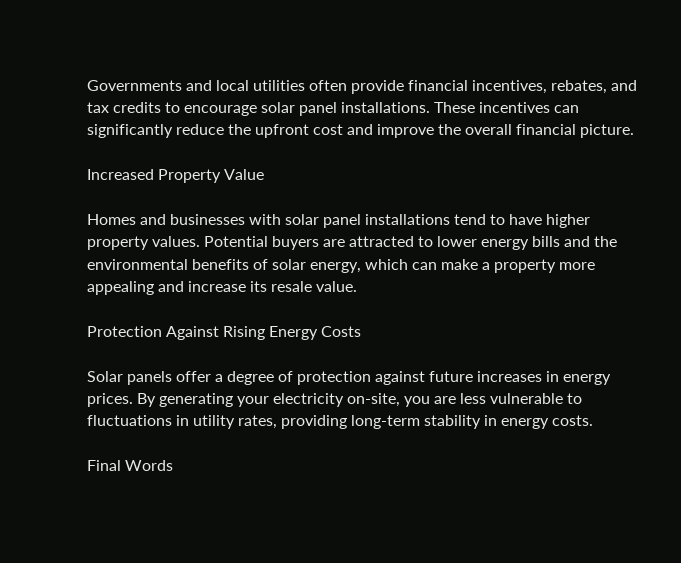Governments and local utilities often provide financial incentives, rebates, and tax credits to encourage solar panel installations. These incentives can significantly reduce the upfront cost and improve the overall financial picture.

Increased Property Value

Homes and businesses with solar panel installations tend to have higher property values. Potential buyers are attracted to lower energy bills and the environmental benefits of solar energy, which can make a property more appealing and increase its resale value.

Protection Against Rising Energy Costs

Solar panels offer a degree of protection against future increases in energy prices. By generating your electricity on-site, you are less vulnerable to fluctuations in utility rates, providing long-term stability in energy costs.

Final Words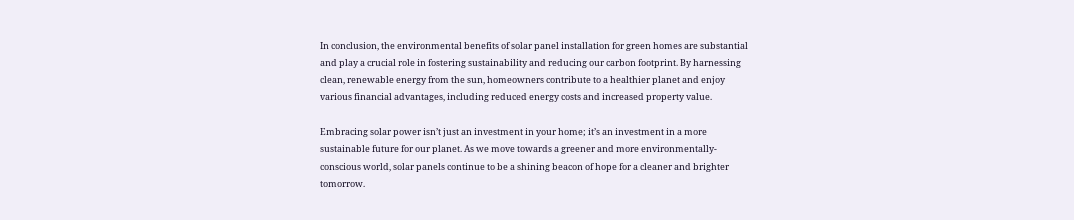In conclusion, the environmental benefits of solar panel installation for green homes are substantial and play a crucial role in fostering sustainability and reducing our carbon footprint. By harnessing clean, renewable energy from the sun, homeowners contribute to a healthier planet and enjoy various financial advantages, including reduced energy costs and increased property value.

Embracing solar power isn’t just an investment in your home; it’s an investment in a more sustainable future for our planet. As we move towards a greener and more environmentally-conscious world, solar panels continue to be a shining beacon of hope for a cleaner and brighter tomorrow.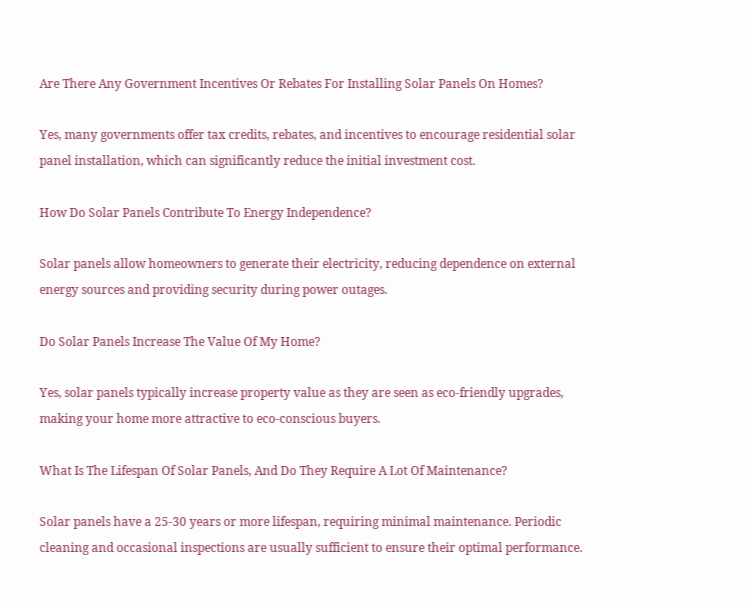Are There Any Government Incentives Or Rebates For Installing Solar Panels On Homes?

Yes, many governments offer tax credits, rebates, and incentives to encourage residential solar panel installation, which can significantly reduce the initial investment cost.

How Do Solar Panels Contribute To Energy Independence?

Solar panels allow homeowners to generate their electricity, reducing dependence on external energy sources and providing security during power outages.

Do Solar Panels Increase The Value Of My Home?

Yes, solar panels typically increase property value as they are seen as eco-friendly upgrades, making your home more attractive to eco-conscious buyers.

What Is The Lifespan Of Solar Panels, And Do They Require A Lot Of Maintenance?

Solar panels have a 25-30 years or more lifespan, requiring minimal maintenance. Periodic cleaning and occasional inspections are usually sufficient to ensure their optimal performance.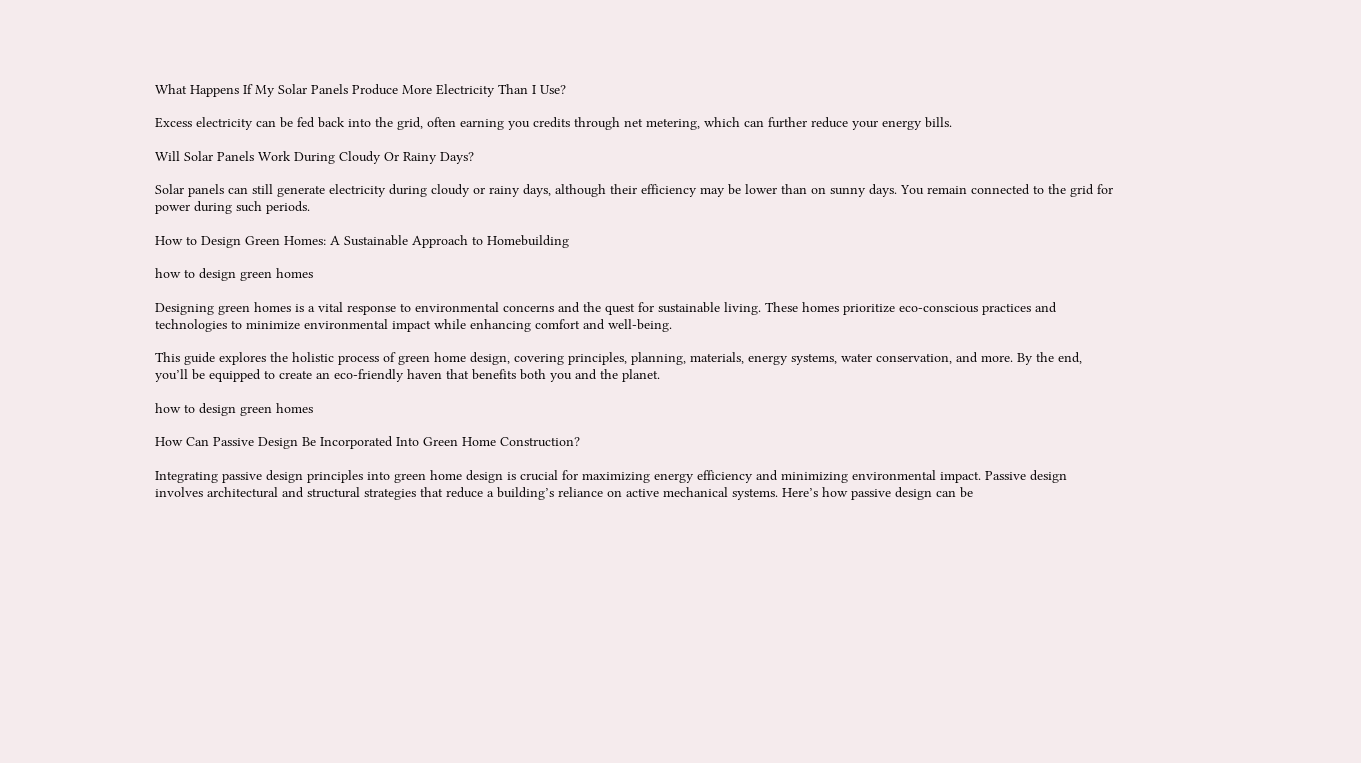What Happens If My Solar Panels Produce More Electricity Than I Use?

Excess electricity can be fed back into the grid, often earning you credits through net metering, which can further reduce your energy bills.

Will Solar Panels Work During Cloudy Or Rainy Days?

Solar panels can still generate electricity during cloudy or rainy days, although their efficiency may be lower than on sunny days. You remain connected to the grid for power during such periods.

How to Design Green Homes: A Sustainable Approach to Homebuilding

how to design green homes

Designing green homes is a vital response to environmental concerns and the quest for sustainable living. These homes prioritize eco-conscious practices and technologies to minimize environmental impact while enhancing comfort and well-being.

This guide explores the holistic process of green home design, covering principles, planning, materials, energy systems, water conservation, and more. By the end, you’ll be equipped to create an eco-friendly haven that benefits both you and the planet.

how to design green homes

How Can Passive Design Be Incorporated Into Green Home Construction?

Integrating passive design principles into green home design is crucial for maximizing energy efficiency and minimizing environmental impact. Passive design involves architectural and structural strategies that reduce a building’s reliance on active mechanical systems. Here’s how passive design can be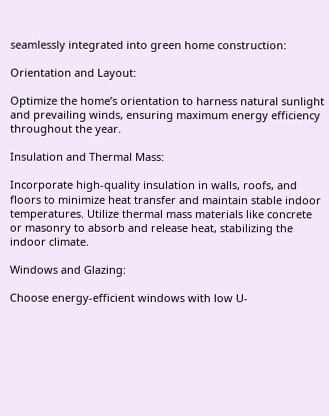seamlessly integrated into green home construction:

Orientation and Layout:

Optimize the home’s orientation to harness natural sunlight and prevailing winds, ensuring maximum energy efficiency throughout the year.

Insulation and Thermal Mass:

Incorporate high-quality insulation in walls, roofs, and floors to minimize heat transfer and maintain stable indoor temperatures. Utilize thermal mass materials like concrete or masonry to absorb and release heat, stabilizing the indoor climate.

Windows and Glazing:

Choose energy-efficient windows with low U-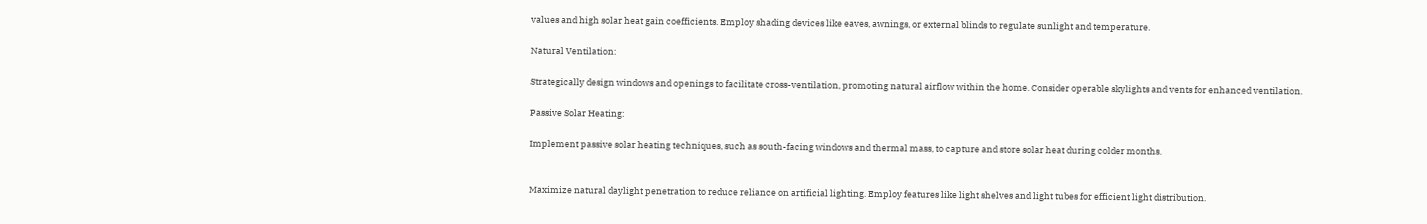values and high solar heat gain coefficients. Employ shading devices like eaves, awnings, or external blinds to regulate sunlight and temperature.

Natural Ventilation:

Strategically design windows and openings to facilitate cross-ventilation, promoting natural airflow within the home. Consider operable skylights and vents for enhanced ventilation.

Passive Solar Heating:

Implement passive solar heating techniques, such as south-facing windows and thermal mass, to capture and store solar heat during colder months.


Maximize natural daylight penetration to reduce reliance on artificial lighting. Employ features like light shelves and light tubes for efficient light distribution.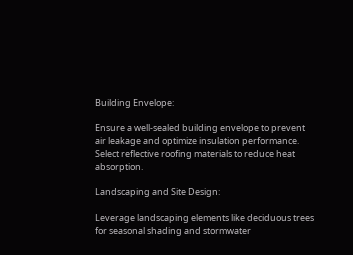Building Envelope:

Ensure a well-sealed building envelope to prevent air leakage and optimize insulation performance. Select reflective roofing materials to reduce heat absorption.

Landscaping and Site Design:

Leverage landscaping elements like deciduous trees for seasonal shading and stormwater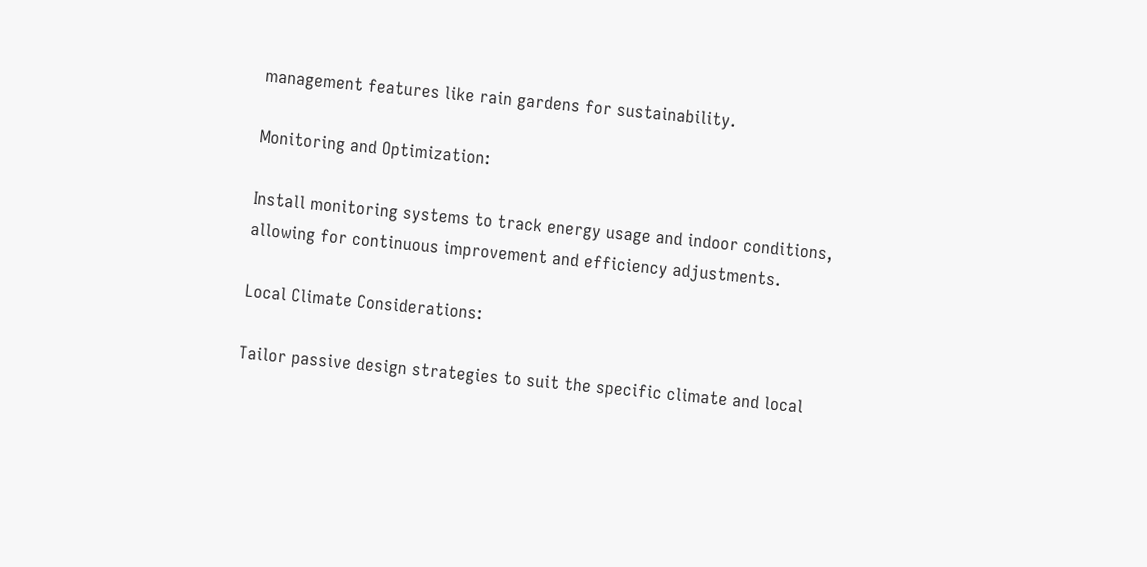management features like rain gardens for sustainability.

Monitoring and Optimization:

Install monitoring systems to track energy usage and indoor conditions, allowing for continuous improvement and efficiency adjustments.

Local Climate Considerations:

Tailor passive design strategies to suit the specific climate and local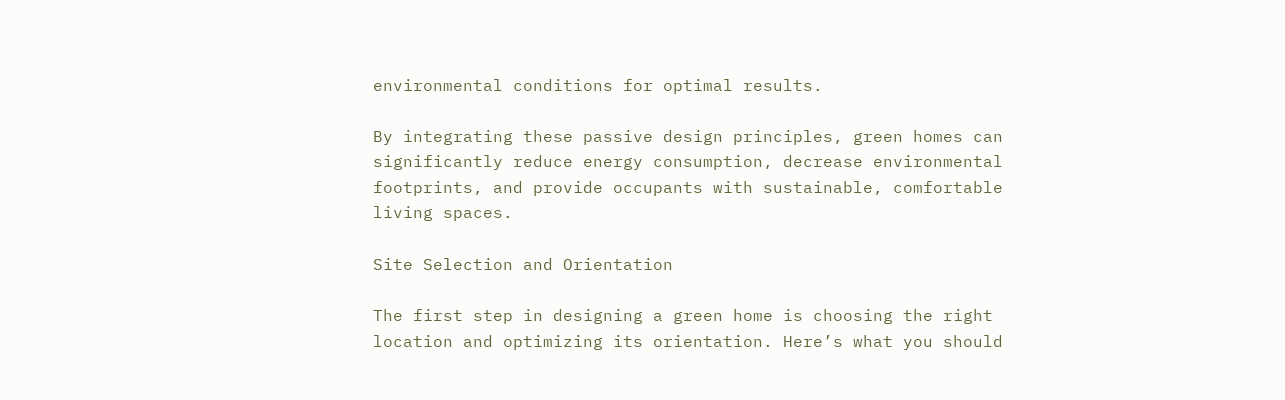environmental conditions for optimal results.

By integrating these passive design principles, green homes can significantly reduce energy consumption, decrease environmental footprints, and provide occupants with sustainable, comfortable living spaces.

Site Selection and Orientation

The first step in designing a green home is choosing the right location and optimizing its orientation. Here’s what you should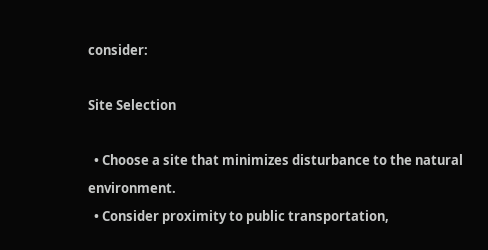consider:

Site Selection

  • Choose a site that minimizes disturbance to the natural environment.
  • Consider proximity to public transportation,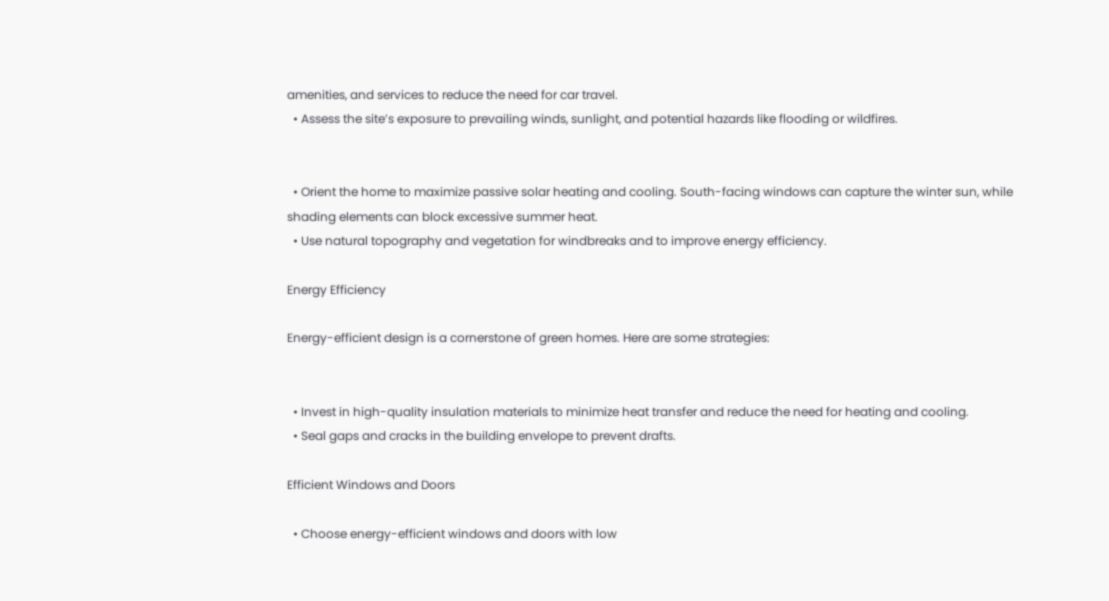amenities, and services to reduce the need for car travel.
  • Assess the site’s exposure to prevailing winds, sunlight, and potential hazards like flooding or wildfires.


  • Orient the home to maximize passive solar heating and cooling. South-facing windows can capture the winter sun, while shading elements can block excessive summer heat.
  • Use natural topography and vegetation for windbreaks and to improve energy efficiency.

Energy Efficiency

Energy-efficient design is a cornerstone of green homes. Here are some strategies:


  • Invest in high-quality insulation materials to minimize heat transfer and reduce the need for heating and cooling.
  • Seal gaps and cracks in the building envelope to prevent drafts.

Efficient Windows and Doors

  • Choose energy-efficient windows and doors with low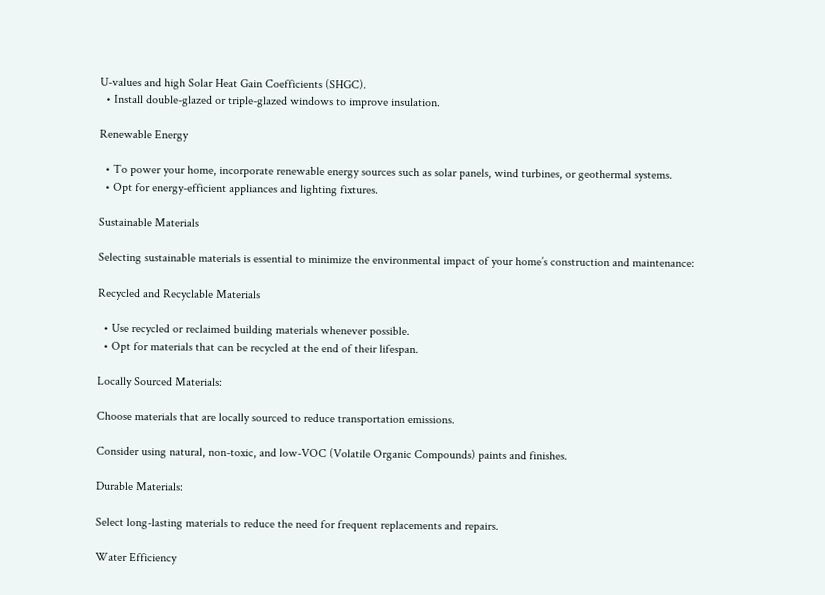U-values and high Solar Heat Gain Coefficients (SHGC).
  • Install double-glazed or triple-glazed windows to improve insulation.

Renewable Energy

  • To power your home, incorporate renewable energy sources such as solar panels, wind turbines, or geothermal systems.
  • Opt for energy-efficient appliances and lighting fixtures.

Sustainable Materials

Selecting sustainable materials is essential to minimize the environmental impact of your home’s construction and maintenance:

Recycled and Recyclable Materials

  • Use recycled or reclaimed building materials whenever possible.
  • Opt for materials that can be recycled at the end of their lifespan.

Locally Sourced Materials:

Choose materials that are locally sourced to reduce transportation emissions.

Consider using natural, non-toxic, and low-VOC (Volatile Organic Compounds) paints and finishes.

Durable Materials:

Select long-lasting materials to reduce the need for frequent replacements and repairs.

Water Efficiency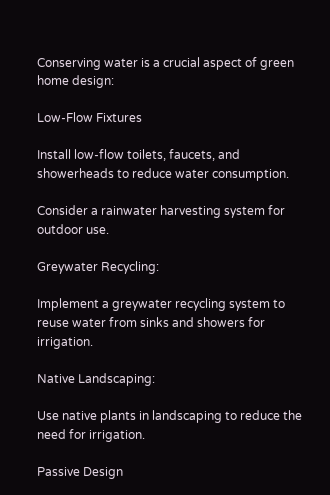Conserving water is a crucial aspect of green home design:

Low-Flow Fixtures

Install low-flow toilets, faucets, and showerheads to reduce water consumption.

Consider a rainwater harvesting system for outdoor use.

Greywater Recycling:

Implement a greywater recycling system to reuse water from sinks and showers for irrigation.

Native Landscaping:

Use native plants in landscaping to reduce the need for irrigation.

Passive Design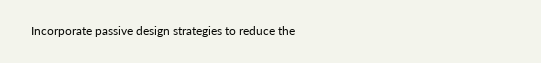Incorporate passive design strategies to reduce the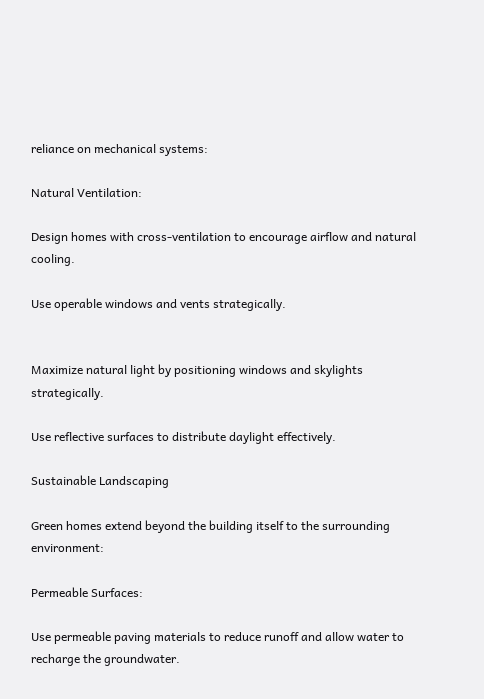reliance on mechanical systems:

Natural Ventilation:

Design homes with cross-ventilation to encourage airflow and natural cooling.

Use operable windows and vents strategically.


Maximize natural light by positioning windows and skylights strategically.

Use reflective surfaces to distribute daylight effectively.

Sustainable Landscaping

Green homes extend beyond the building itself to the surrounding environment:

Permeable Surfaces:

Use permeable paving materials to reduce runoff and allow water to recharge the groundwater.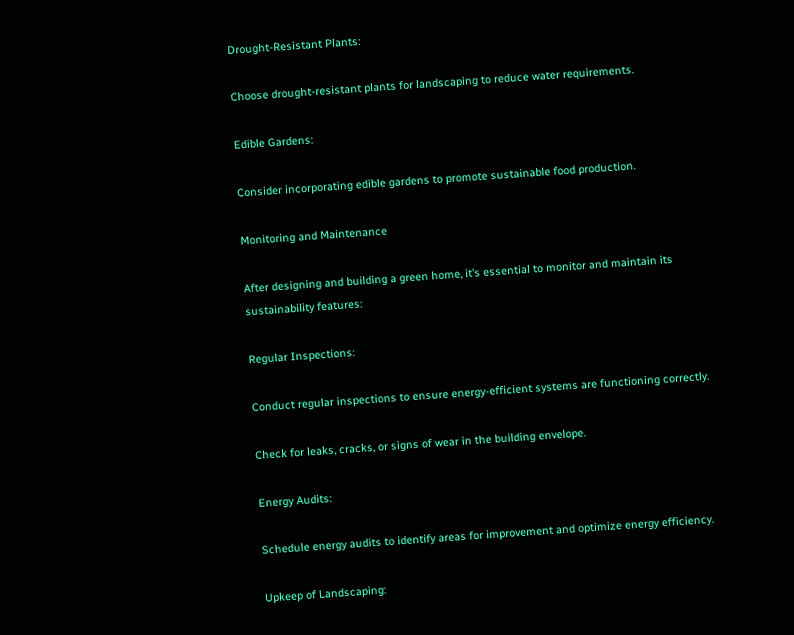Drought-Resistant Plants:

Choose drought-resistant plants for landscaping to reduce water requirements.

Edible Gardens:

Consider incorporating edible gardens to promote sustainable food production.

Monitoring and Maintenance

After designing and building a green home, it’s essential to monitor and maintain its sustainability features:

Regular Inspections:

Conduct regular inspections to ensure energy-efficient systems are functioning correctly.

Check for leaks, cracks, or signs of wear in the building envelope.

Energy Audits:

Schedule energy audits to identify areas for improvement and optimize energy efficiency.

Upkeep of Landscaping: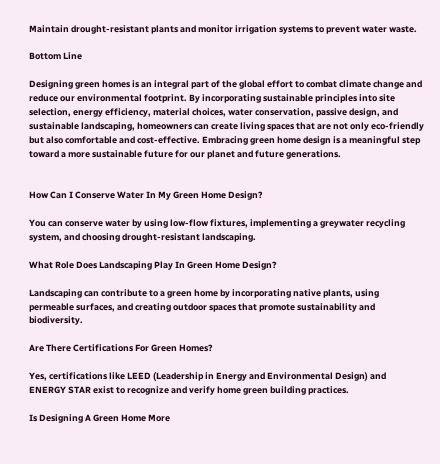Maintain drought-resistant plants and monitor irrigation systems to prevent water waste.

Bottom Line

Designing green homes is an integral part of the global effort to combat climate change and reduce our environmental footprint. By incorporating sustainable principles into site selection, energy efficiency, material choices, water conservation, passive design, and sustainable landscaping, homeowners can create living spaces that are not only eco-friendly but also comfortable and cost-effective. Embracing green home design is a meaningful step toward a more sustainable future for our planet and future generations.


How Can I Conserve Water In My Green Home Design?

You can conserve water by using low-flow fixtures, implementing a greywater recycling system, and choosing drought-resistant landscaping.

What Role Does Landscaping Play In Green Home Design?

Landscaping can contribute to a green home by incorporating native plants, using permeable surfaces, and creating outdoor spaces that promote sustainability and biodiversity.

Are There Certifications For Green Homes?

Yes, certifications like LEED (Leadership in Energy and Environmental Design) and ENERGY STAR exist to recognize and verify home green building practices.

Is Designing A Green Home More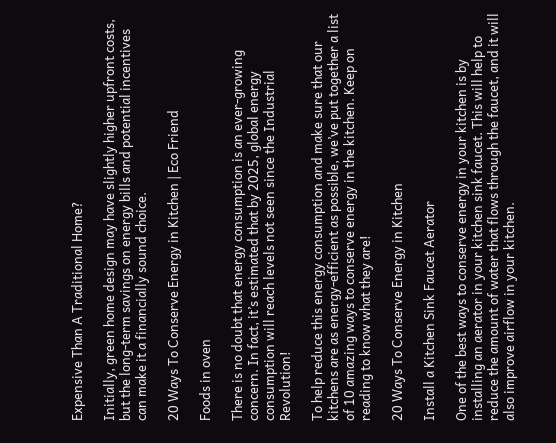Expensive Than A Traditional Home?

Initially, green home design may have slightly higher upfront costs, but the long-term savings on energy bills and potential incentives can make it a financially sound choice.

20 Ways To Conserve Energy in Kitchen | Eco Friend

Foods in oven

There is no doubt that energy consumption is an ever-growing concern. In fact, it’s estimated that by 2025, global energy consumption will reach levels not seen since the Industrial Revolution!

To help reduce this energy consumption and make sure that our kitchens are as energy-efficient as possible, we’ve put together a list of 10 amazing ways to conserve energy in the kitchen. Keep on reading to know what they are!

20 Ways To Conserve Energy in Kitchen

Install a Kitchen Sink Faucet Aerator

One of the best ways to conserve energy in your kitchen is by installing an aerator in your kitchen sink faucet. This will help to reduce the amount of water that flows through the faucet, and it will also improve airflow in your kitchen.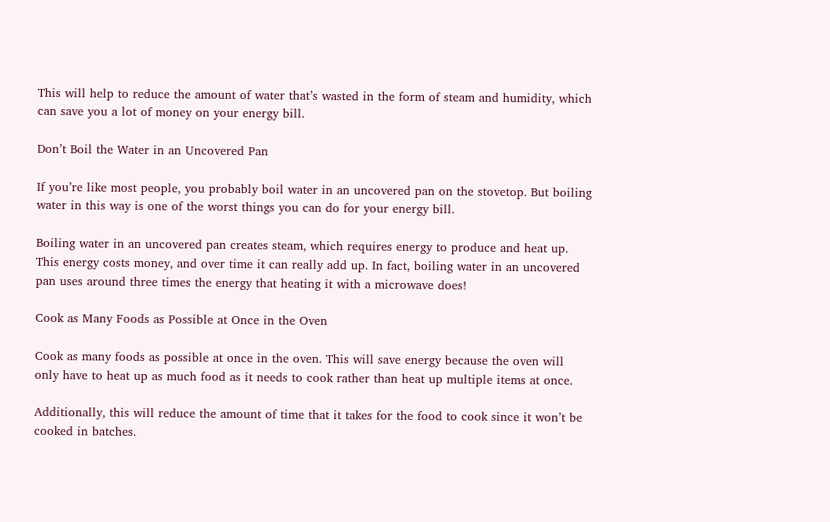This will help to reduce the amount of water that’s wasted in the form of steam and humidity, which can save you a lot of money on your energy bill.

Don’t Boil the Water in an Uncovered Pan

If you’re like most people, you probably boil water in an uncovered pan on the stovetop. But boiling water in this way is one of the worst things you can do for your energy bill.

Boiling water in an uncovered pan creates steam, which requires energy to produce and heat up. This energy costs money, and over time it can really add up. In fact, boiling water in an uncovered pan uses around three times the energy that heating it with a microwave does!

Cook as Many Foods as Possible at Once in the Oven

Cook as many foods as possible at once in the oven. This will save energy because the oven will only have to heat up as much food as it needs to cook rather than heat up multiple items at once.

Additionally, this will reduce the amount of time that it takes for the food to cook since it won’t be cooked in batches.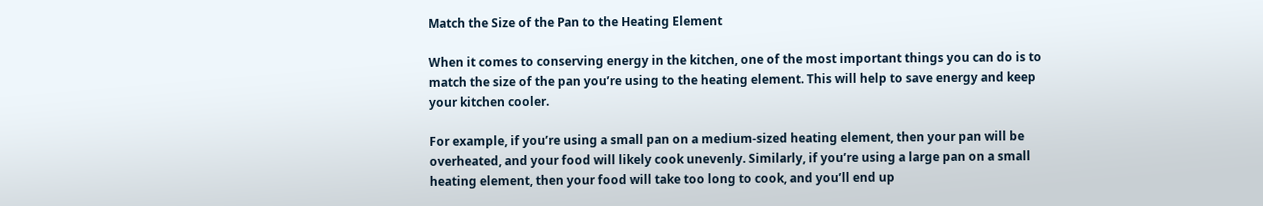Match the Size of the Pan to the Heating Element

When it comes to conserving energy in the kitchen, one of the most important things you can do is to match the size of the pan you’re using to the heating element. This will help to save energy and keep your kitchen cooler.

For example, if you’re using a small pan on a medium-sized heating element, then your pan will be overheated, and your food will likely cook unevenly. Similarly, if you’re using a large pan on a small heating element, then your food will take too long to cook, and you’ll end up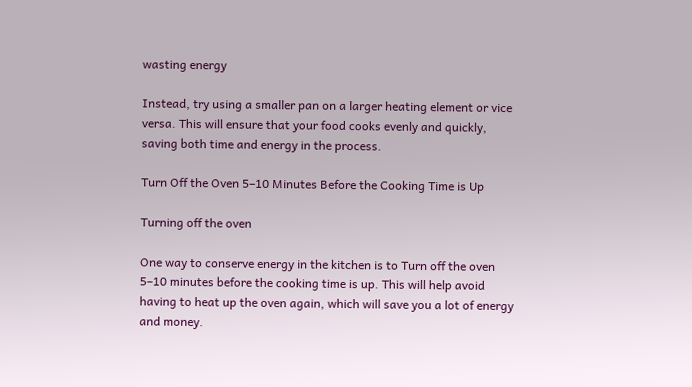wasting energy

Instead, try using a smaller pan on a larger heating element or vice versa. This will ensure that your food cooks evenly and quickly, saving both time and energy in the process.

Turn Off the Oven 5–10 Minutes Before the Cooking Time is Up

Turning off the oven

One way to conserve energy in the kitchen is to Turn off the oven 5–10 minutes before the cooking time is up. This will help avoid having to heat up the oven again, which will save you a lot of energy and money.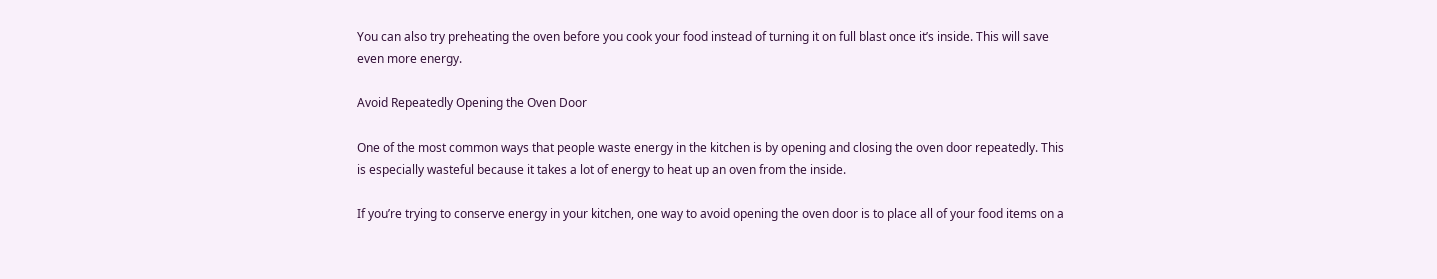You can also try preheating the oven before you cook your food instead of turning it on full blast once it’s inside. This will save even more energy.

Avoid Repeatedly Opening the Oven Door

One of the most common ways that people waste energy in the kitchen is by opening and closing the oven door repeatedly. This is especially wasteful because it takes a lot of energy to heat up an oven from the inside.

If you’re trying to conserve energy in your kitchen, one way to avoid opening the oven door is to place all of your food items on a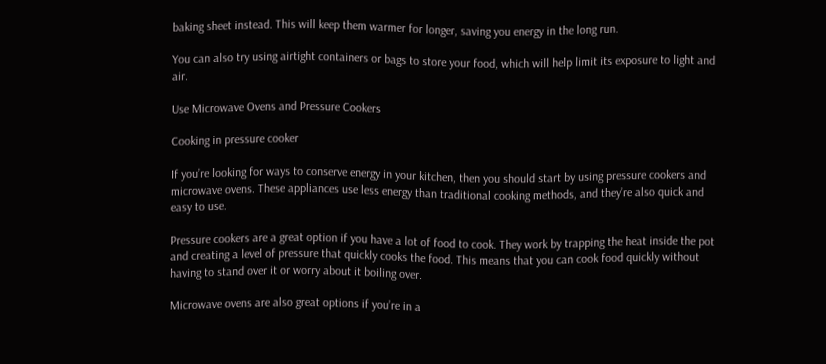baking sheet instead. This will keep them warmer for longer, saving you energy in the long run.

You can also try using airtight containers or bags to store your food, which will help limit its exposure to light and air.

Use Microwave Ovens and Pressure Cookers

Cooking in pressure cooker

If you’re looking for ways to conserve energy in your kitchen, then you should start by using pressure cookers and microwave ovens. These appliances use less energy than traditional cooking methods, and they’re also quick and easy to use.

Pressure cookers are a great option if you have a lot of food to cook. They work by trapping the heat inside the pot and creating a level of pressure that quickly cooks the food. This means that you can cook food quickly without having to stand over it or worry about it boiling over.

Microwave ovens are also great options if you’re in a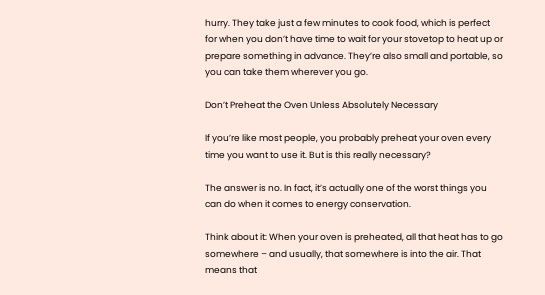hurry. They take just a few minutes to cook food, which is perfect for when you don’t have time to wait for your stovetop to heat up or prepare something in advance. They’re also small and portable, so you can take them wherever you go.

Don’t Preheat the Oven Unless Absolutely Necessary

If you’re like most people, you probably preheat your oven every time you want to use it. But is this really necessary?

The answer is no. In fact, it’s actually one of the worst things you can do when it comes to energy conservation.

Think about it: When your oven is preheated, all that heat has to go somewhere – and usually, that somewhere is into the air. That means that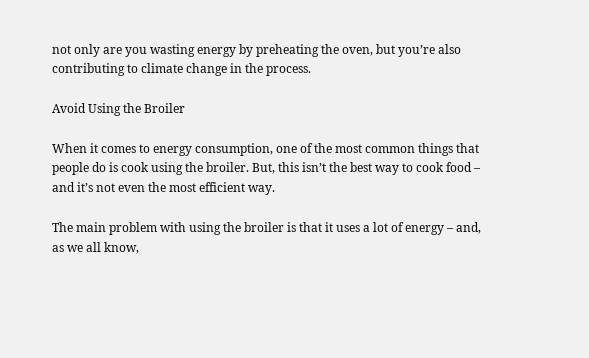not only are you wasting energy by preheating the oven, but you’re also contributing to climate change in the process.

Avoid Using the Broiler

When it comes to energy consumption, one of the most common things that people do is cook using the broiler. But, this isn’t the best way to cook food – and it’s not even the most efficient way.

The main problem with using the broiler is that it uses a lot of energy – and, as we all know,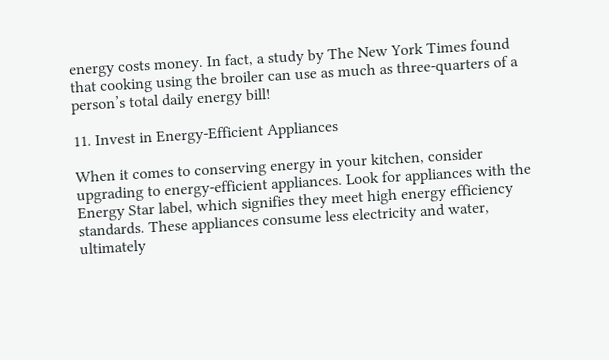energy costs money. In fact, a study by The New York Times found that cooking using the broiler can use as much as three-quarters of a person’s total daily energy bill!

11. Invest in Energy-Efficient Appliances

When it comes to conserving energy in your kitchen, consider upgrading to energy-efficient appliances. Look for appliances with the Energy Star label, which signifies they meet high energy efficiency standards. These appliances consume less electricity and water, ultimately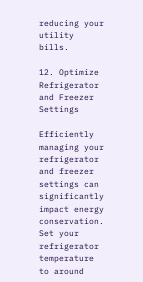reducing your utility bills.

12. Optimize Refrigerator and Freezer Settings

Efficiently managing your refrigerator and freezer settings can significantly impact energy conservation. Set your refrigerator temperature to around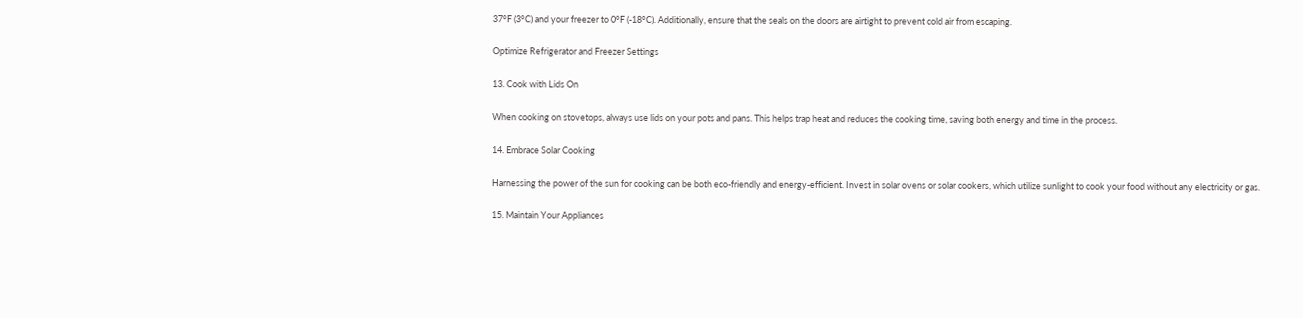37°F (3°C) and your freezer to 0°F (-18°C). Additionally, ensure that the seals on the doors are airtight to prevent cold air from escaping.

Optimize Refrigerator and Freezer Settings

13. Cook with Lids On

When cooking on stovetops, always use lids on your pots and pans. This helps trap heat and reduces the cooking time, saving both energy and time in the process.

14. Embrace Solar Cooking

Harnessing the power of the sun for cooking can be both eco-friendly and energy-efficient. Invest in solar ovens or solar cookers, which utilize sunlight to cook your food without any electricity or gas.

15. Maintain Your Appliances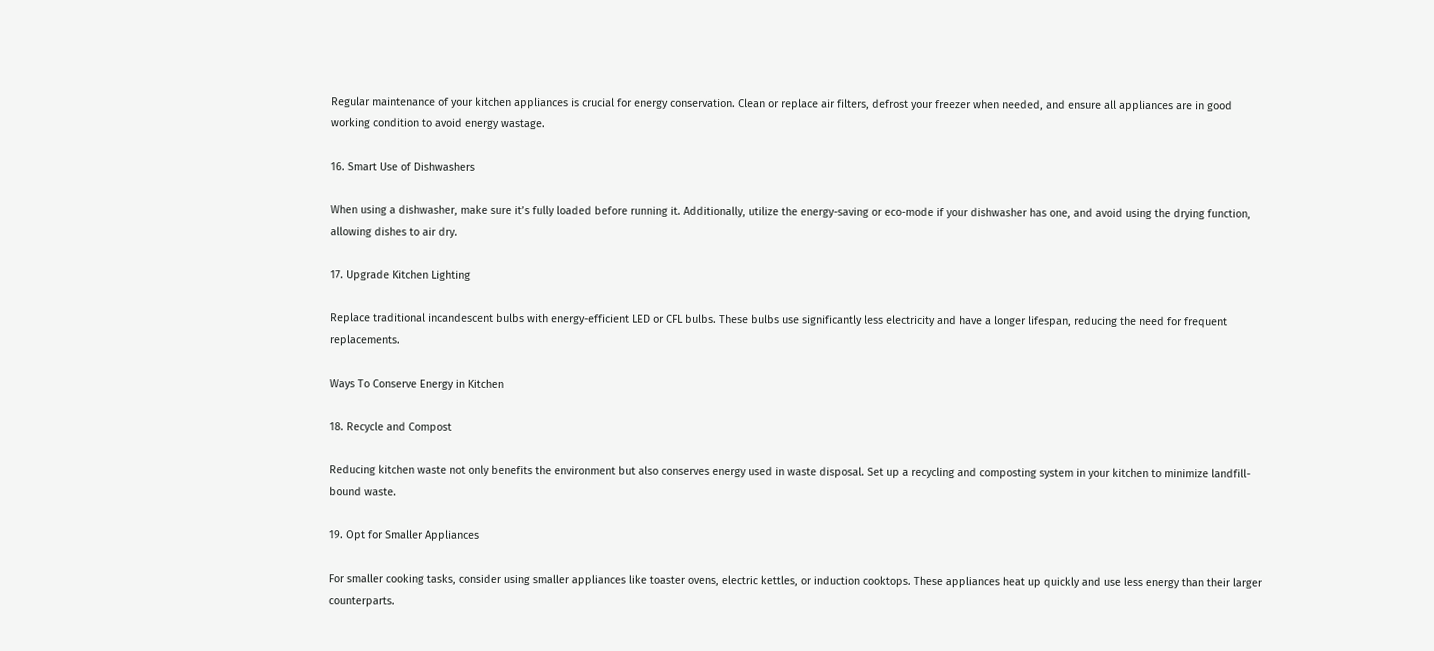Regular maintenance of your kitchen appliances is crucial for energy conservation. Clean or replace air filters, defrost your freezer when needed, and ensure all appliances are in good working condition to avoid energy wastage.

16. Smart Use of Dishwashers

When using a dishwasher, make sure it’s fully loaded before running it. Additionally, utilize the energy-saving or eco-mode if your dishwasher has one, and avoid using the drying function, allowing dishes to air dry.

17. Upgrade Kitchen Lighting

Replace traditional incandescent bulbs with energy-efficient LED or CFL bulbs. These bulbs use significantly less electricity and have a longer lifespan, reducing the need for frequent replacements.

Ways To Conserve Energy in Kitchen

18. Recycle and Compost

Reducing kitchen waste not only benefits the environment but also conserves energy used in waste disposal. Set up a recycling and composting system in your kitchen to minimize landfill-bound waste.

19. Opt for Smaller Appliances

For smaller cooking tasks, consider using smaller appliances like toaster ovens, electric kettles, or induction cooktops. These appliances heat up quickly and use less energy than their larger counterparts.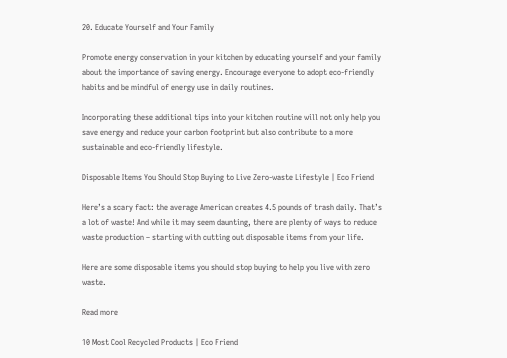20. Educate Yourself and Your Family

Promote energy conservation in your kitchen by educating yourself and your family about the importance of saving energy. Encourage everyone to adopt eco-friendly habits and be mindful of energy use in daily routines.

Incorporating these additional tips into your kitchen routine will not only help you save energy and reduce your carbon footprint but also contribute to a more sustainable and eco-friendly lifestyle.

Disposable Items You Should Stop Buying to Live Zero-waste Lifestyle | Eco Friend

Here’s a scary fact: the average American creates 4.5 pounds of trash daily. That’s a lot of waste! And while it may seem daunting, there are plenty of ways to reduce waste production – starting with cutting out disposable items from your life.

Here are some disposable items you should stop buying to help you live with zero waste.

Read more

10 Most Cool Recycled Products | Eco Friend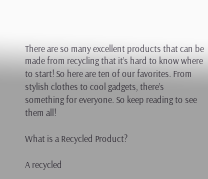There are so many excellent products that can be made from recycling that it’s hard to know where to start! So here are ten of our favorites. From stylish clothes to cool gadgets, there’s something for everyone. So keep reading to see them all!

What is a Recycled Product?

A recycled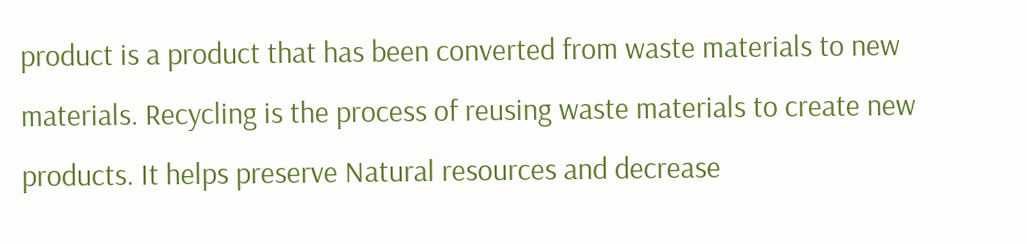product is a product that has been converted from waste materials to new materials. Recycling is the process of reusing waste materials to create new products. It helps preserve Natural resources and decrease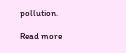pollution.

Read more